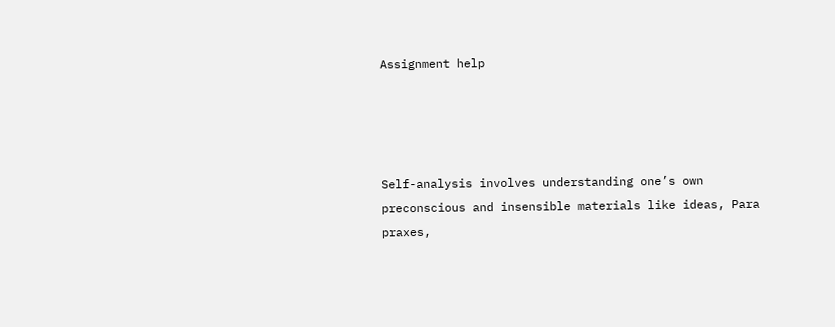Assignment help




Self-analysis involves understanding one’s own preconscious and insensible materials like ideas, Para praxes,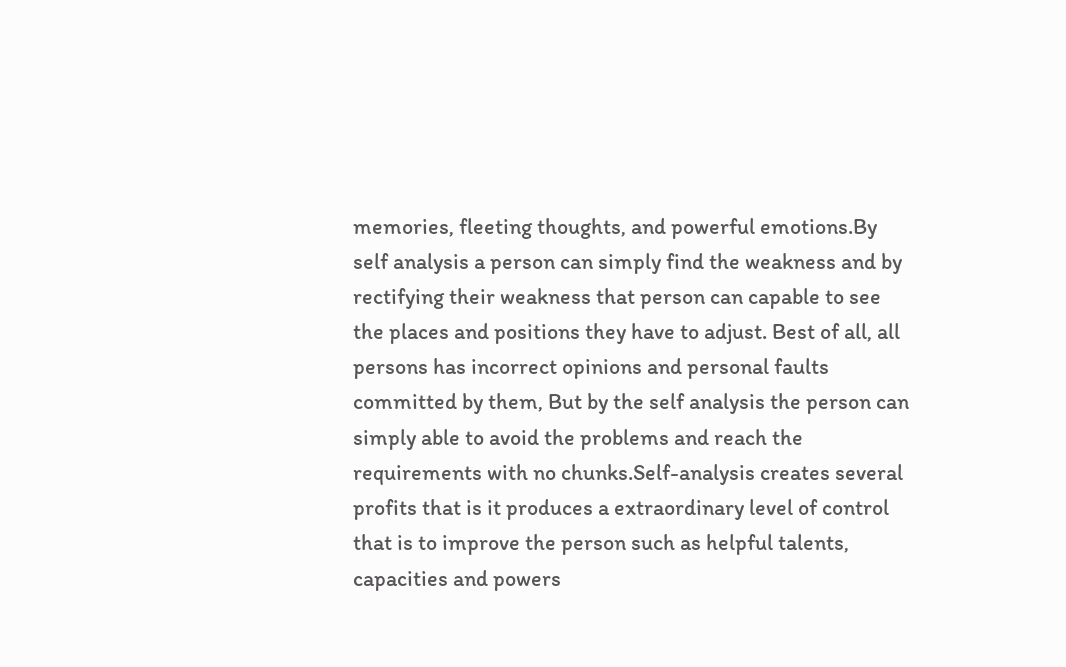memories, fleeting thoughts, and powerful emotions.By self analysis a person can simply find the weakness and by rectifying their weakness that person can capable to see the places and positions they have to adjust. Best of all, all persons has incorrect opinions and personal faults committed by them, But by the self analysis the person can simply able to avoid the problems and reach the requirements with no chunks.Self-analysis creates several profits that is it produces a extraordinary level of control that is to improve the person such as helpful talents, capacities and powers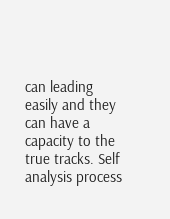can leading easily and they can have a capacity to the true tracks. Self analysis process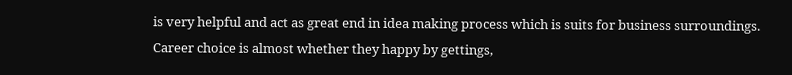is very helpful and act as great end in idea making process which is suits for business surroundings. Career choice is almost whether they happy by gettings,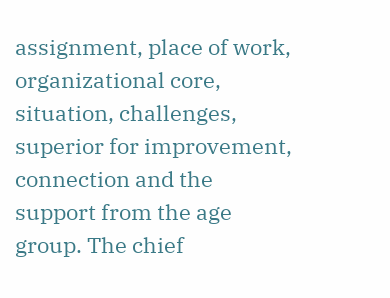assignment, place of work, organizational core, situation, challenges, superior for improvement, connection and the support from the age group. The chief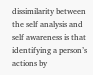dissimilarity between the self analysis and self awareness is that identifying a person’s actions by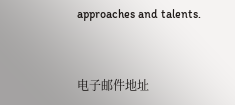approaches and talents.


电子邮件地址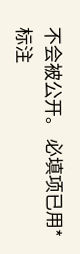不会被公开。 必填项已用*标注